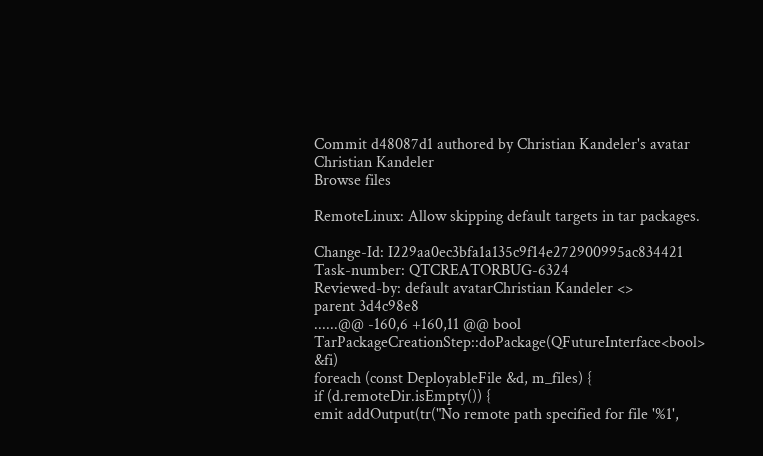Commit d48087d1 authored by Christian Kandeler's avatar Christian Kandeler
Browse files

RemoteLinux: Allow skipping default targets in tar packages.

Change-Id: I229aa0ec3bfa1a135c9f14e272900995ac834421
Task-number: QTCREATORBUG-6324
Reviewed-by: default avatarChristian Kandeler <>
parent 3d4c98e8
......@@ -160,6 +160,11 @@ bool TarPackageCreationStep::doPackage(QFutureInterface<bool> &fi)
foreach (const DeployableFile &d, m_files) {
if (d.remoteDir.isEmpty()) {
emit addOutput(tr("No remote path specified for file '%1',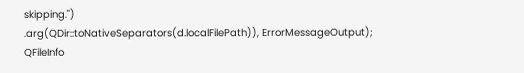skipping.")
.arg(QDir::toNativeSeparators(d.localFilePath)), ErrorMessageOutput);
QFileInfo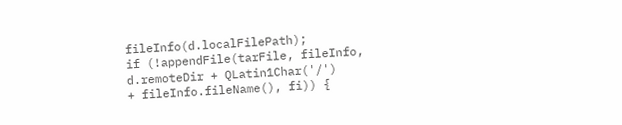fileInfo(d.localFilePath);
if (!appendFile(tarFile, fileInfo, d.remoteDir + QLatin1Char('/')
+ fileInfo.fileName(), fi)) {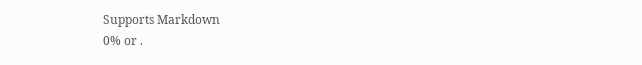Supports Markdown
0% or .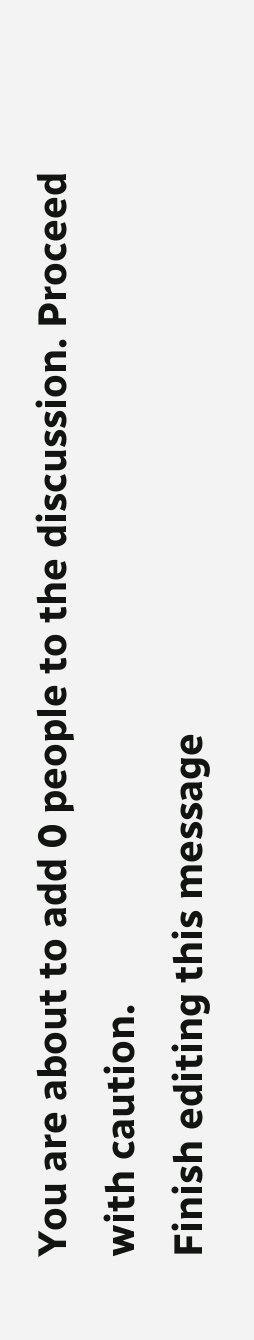You are about to add 0 people to the discussion. Proceed with caution.
Finish editing this message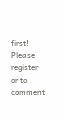first!
Please register or to comment